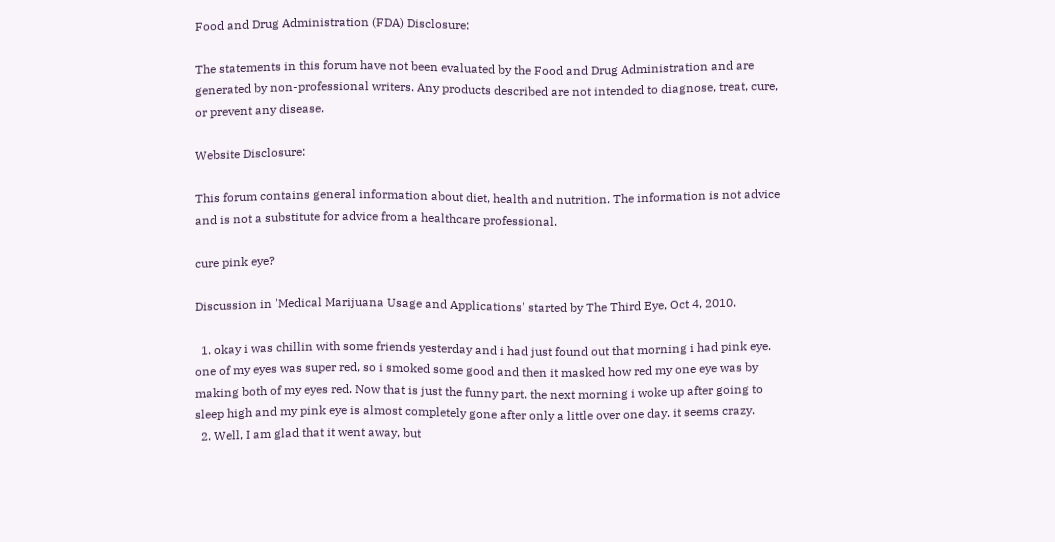Food and Drug Administration (FDA) Disclosure:

The statements in this forum have not been evaluated by the Food and Drug Administration and are generated by non-professional writers. Any products described are not intended to diagnose, treat, cure, or prevent any disease.

Website Disclosure:

This forum contains general information about diet, health and nutrition. The information is not advice and is not a substitute for advice from a healthcare professional.

cure pink eye?

Discussion in 'Medical Marijuana Usage and Applications' started by The Third Eye, Oct 4, 2010.

  1. okay i was chillin with some friends yesterday and i had just found out that morning i had pink eye. one of my eyes was super red, so i smoked some good and then it masked how red my one eye was by making both of my eyes red. Now that is just the funny part. the next morning i woke up after going to sleep high and my pink eye is almost completely gone after only a little over one day. it seems crazy.
  2. Well, I am glad that it went away, but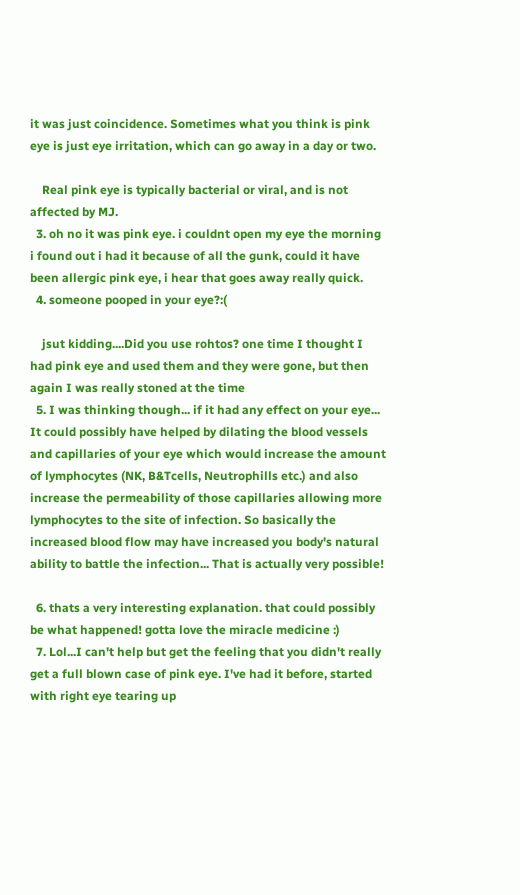it was just coincidence. Sometimes what you think is pink eye is just eye irritation, which can go away in a day or two.

    Real pink eye is typically bacterial or viral, and is not affected by MJ.
  3. oh no it was pink eye. i couldnt open my eye the morning i found out i had it because of all the gunk, could it have been allergic pink eye, i hear that goes away really quick.
  4. someone pooped in your eye?:(

    jsut kidding....Did you use rohtos? one time I thought I had pink eye and used them and they were gone, but then again I was really stoned at the time
  5. I was thinking though... if it had any effect on your eye... It could possibly have helped by dilating the blood vessels and capillaries of your eye which would increase the amount of lymphocytes (NK, B&Tcells, Neutrophills etc.) and also increase the permeability of those capillaries allowing more lymphocytes to the site of infection. So basically the increased blood flow may have increased you body's natural ability to battle the infection... That is actually very possible!

  6. thats a very interesting explanation. that could possibly be what happened! gotta love the miracle medicine :)
  7. Lol...I can't help but get the feeling that you didn't really get a full blown case of pink eye. I've had it before, started with right eye tearing up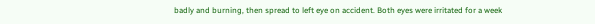badly and burning, then spread to left eye on accident. Both eyes were irritated for a week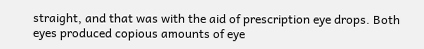straight, and that was with the aid of prescription eye drops. Both eyes produced copious amounts of eye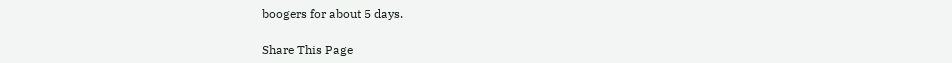boogers for about 5 days.

Share This Page